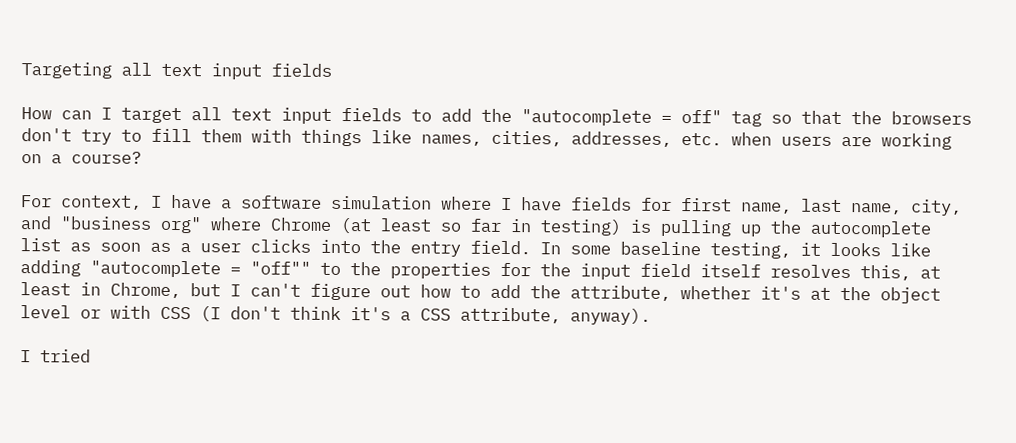Targeting all text input fields

How can I target all text input fields to add the "autocomplete = off" tag so that the browsers don't try to fill them with things like names, cities, addresses, etc. when users are working on a course?

For context, I have a software simulation where I have fields for first name, last name, city, and "business org" where Chrome (at least so far in testing) is pulling up the autocomplete list as soon as a user clicks into the entry field. In some baseline testing, it looks like adding "autocomplete = "off"" to the properties for the input field itself resolves this, at least in Chrome, but I can't figure out how to add the attribute, whether it's at the object level or with CSS (I don't think it's a CSS attribute, anyway).

I tried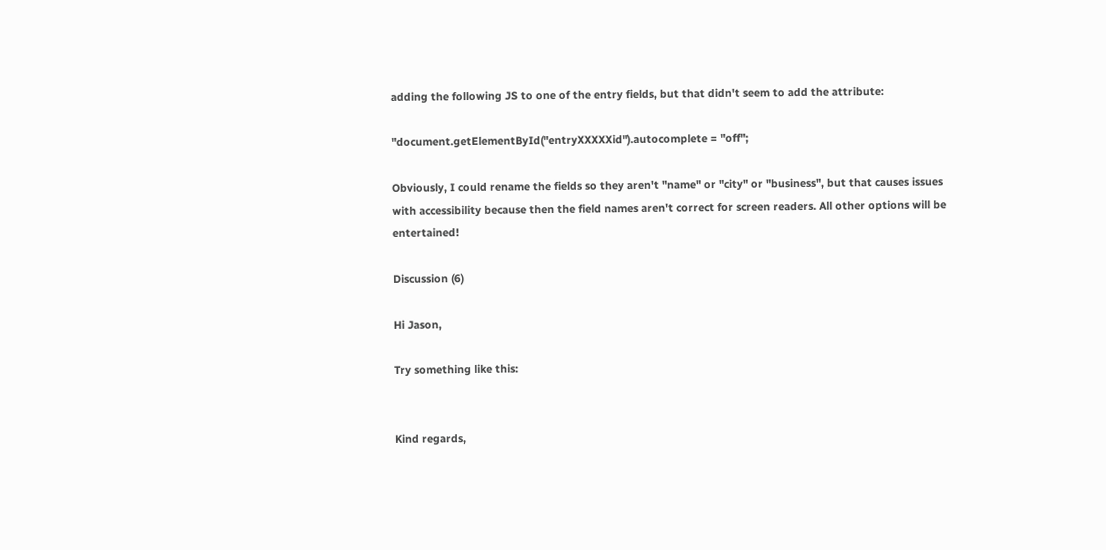adding the following JS to one of the entry fields, but that didn't seem to add the attribute:

"document.getElementById("entryXXXXXid").autocomplete = "off";

Obviously, I could rename the fields so they aren't "name" or "city" or "business", but that causes issues with accessibility because then the field names aren't correct for screen readers. All other options will be entertained!

Discussion (6)

Hi Jason,

Try something like this:


Kind regards,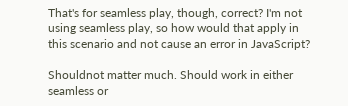That's for seamless play, though, correct? I'm not using seamless play, so how would that apply in this scenario and not cause an error in JavaScript?

Shouldnot matter much. Should work in either seamless or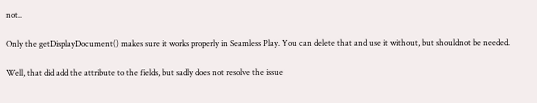not..

Only the getDisplayDocument() makes sure it works properly in Seamless Play. You can delete that and use it without, but shouldnot be needed.

Well, that did add the attribute to the fields, but sadly does not resolve the issue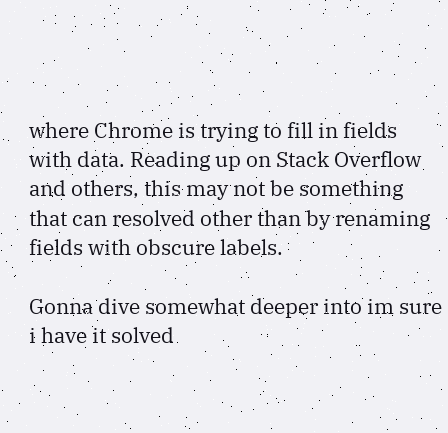where Chrome is trying to fill in fields with data. Reading up on Stack Overflow and others, this may not be something that can resolved other than by renaming fields with obscure labels.

Gonna dive somewhat deeper into im sure i have it solved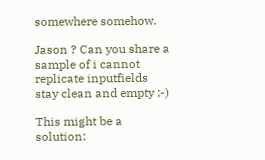somewhere somehow.

Jason ? Can you share a sample of i cannot replicate inputfields stay clean and empty ;-)

This might be a solution: